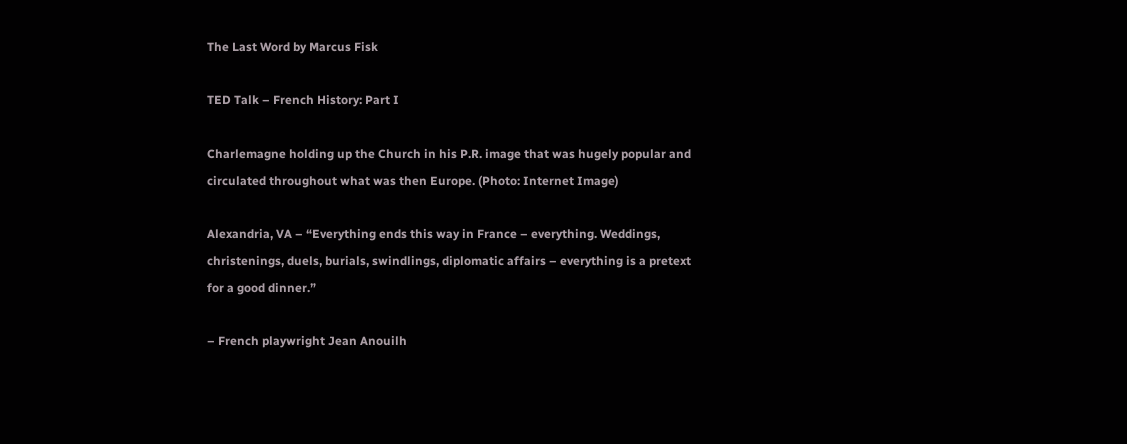The Last Word by Marcus Fisk

TED Talk – French History: Part I

Charlemagne holding up the Church in his P.R. image that was hugely popular and circulated throughout what was then Europe. (Photo: Internet Image)

Alexandria, VA – “Everything ends this way in France – everything. Weddings, christenings, duels, burials, swindlings, diplomatic affairs – everything is a pretext for a good dinner.”

– French playwright Jean Anouilh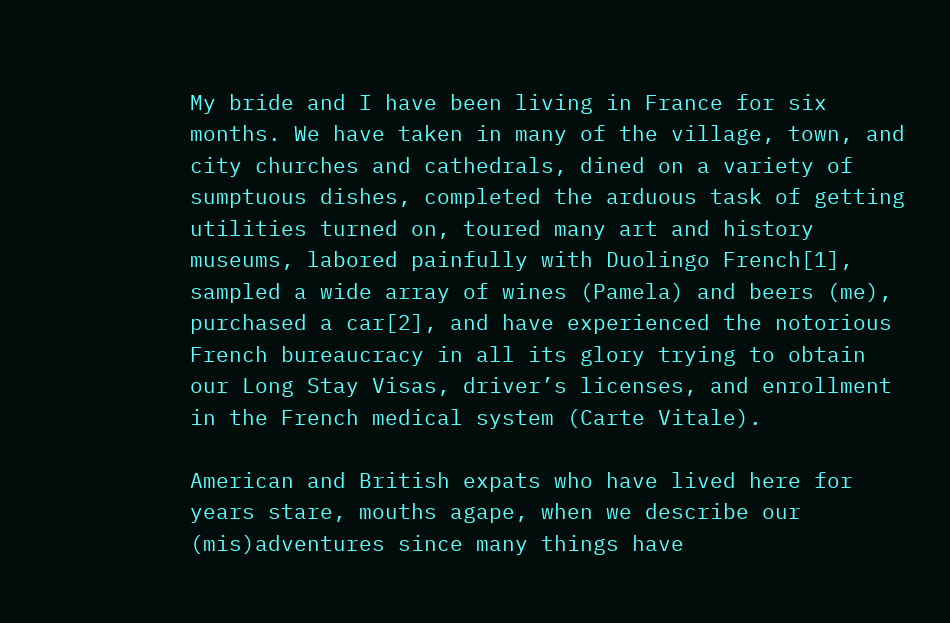My bride and I have been living in France for six months. We have taken in many of the village, town, and city churches and cathedrals, dined on a variety of sumptuous dishes, completed the arduous task of getting utilities turned on, toured many art and history museums, labored painfully with Duolingo French[1], sampled a wide array of wines (Pamela) and beers (me), purchased a car[2], and have experienced the notorious French bureaucracy in all its glory trying to obtain our Long Stay Visas, driver’s licenses, and enrollment in the French medical system (Carte Vitale).

American and British expats who have lived here for years stare, mouths agape, when we describe our (mis)adventures since many things have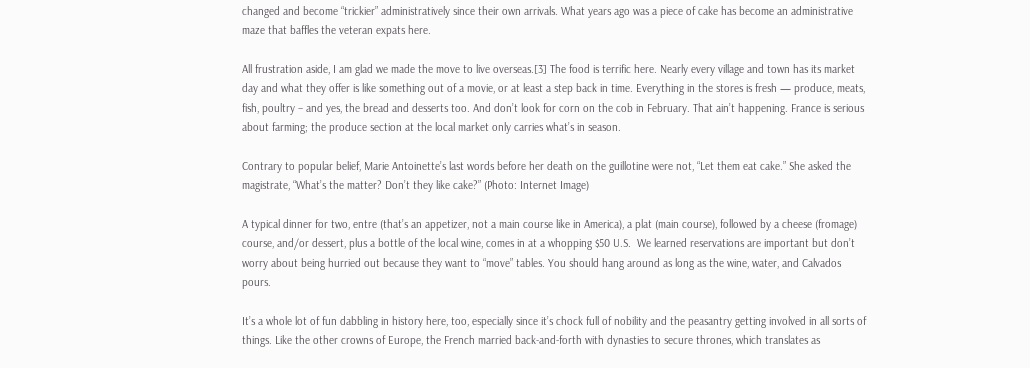changed and become “trickier” administratively since their own arrivals. What years ago was a piece of cake has become an administrative maze that baffles the veteran expats here.

All frustration aside, I am glad we made the move to live overseas.[3] The food is terrific here. Nearly every village and town has its market day and what they offer is like something out of a movie, or at least a step back in time. Everything in the stores is fresh — produce, meats, fish, poultry – and yes, the bread and desserts too. And don’t look for corn on the cob in February. That ain’t happening. France is serious about farming; the produce section at the local market only carries what’s in season.

Contrary to popular belief, Marie Antoinette’s last words before her death on the guillotine were not, “Let them eat cake.” She asked the magistrate, “What’s the matter? Don’t they like cake?” (Photo: Internet Image)

A typical dinner for two, entre (that’s an appetizer, not a main course like in America), a plat (main course), followed by a cheese (fromage) course, and/or dessert, plus a bottle of the local wine, comes in at a whopping $50 U.S.  We learned reservations are important but don’t worry about being hurried out because they want to “move” tables. You should hang around as long as the wine, water, and Calvados pours.

It’s a whole lot of fun dabbling in history here, too, especially since it’s chock full of nobility and the peasantry getting involved in all sorts of things. Like the other crowns of Europe, the French married back-and-forth with dynasties to secure thrones, which translates as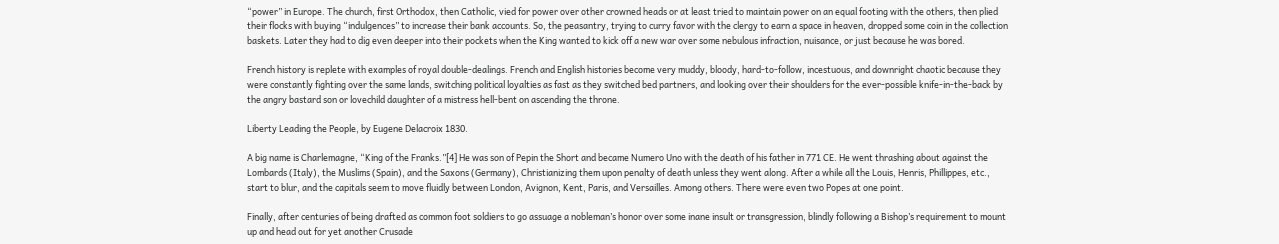“power” in Europe. The church, first Orthodox, then Catholic, vied for power over other crowned heads or at least tried to maintain power on an equal footing with the others, then plied their flocks with buying “indulgences” to increase their bank accounts. So, the peasantry, trying to curry favor with the clergy to earn a space in heaven, dropped some coin in the collection baskets. Later they had to dig even deeper into their pockets when the King wanted to kick off a new war over some nebulous infraction, nuisance, or just because he was bored.

French history is replete with examples of royal double-dealings. French and English histories become very muddy, bloody, hard-to-follow, incestuous, and downright chaotic because they were constantly fighting over the same lands, switching political loyalties as fast as they switched bed partners, and looking over their shoulders for the ever-possible knife-in-the-back by the angry bastard son or lovechild daughter of a mistress hell-bent on ascending the throne.

Liberty Leading the People, by Eugene Delacroix 1830.

A big name is Charlemagne, “King of the Franks.”[4] He was son of Pepin the Short and became Numero Uno with the death of his father in 771 CE. He went thrashing about against the Lombards (Italy), the Muslims (Spain), and the Saxons (Germany), Christianizing them upon penalty of death unless they went along. After a while all the Louis, Henris, Phillippes, etc., start to blur, and the capitals seem to move fluidly between London, Avignon, Kent, Paris, and Versailles. Among others. There were even two Popes at one point.

Finally, after centuries of being drafted as common foot soldiers to go assuage a nobleman’s honor over some inane insult or transgression, blindly following a Bishop’s requirement to mount up and head out for yet another Crusade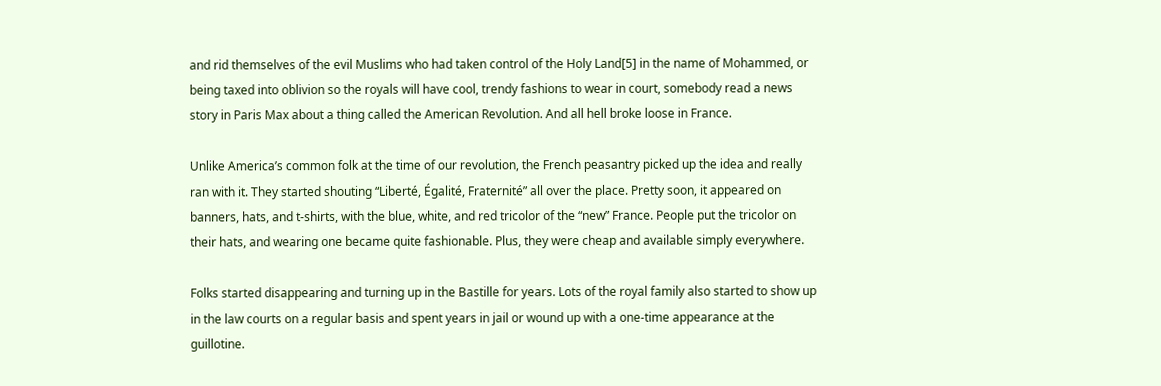and rid themselves of the evil Muslims who had taken control of the Holy Land[5] in the name of Mohammed, or being taxed into oblivion so the royals will have cool, trendy fashions to wear in court, somebody read a news story in Paris Max about a thing called the American Revolution. And all hell broke loose in France.

Unlike America’s common folk at the time of our revolution, the French peasantry picked up the idea and really ran with it. They started shouting “Liberté, Égalité, Fraternité” all over the place. Pretty soon, it appeared on banners, hats, and t-shirts, with the blue, white, and red tricolor of the “new” France. People put the tricolor on their hats, and wearing one became quite fashionable. Plus, they were cheap and available simply everywhere.

Folks started disappearing and turning up in the Bastille for years. Lots of the royal family also started to show up in the law courts on a regular basis and spent years in jail or wound up with a one-time appearance at the guillotine.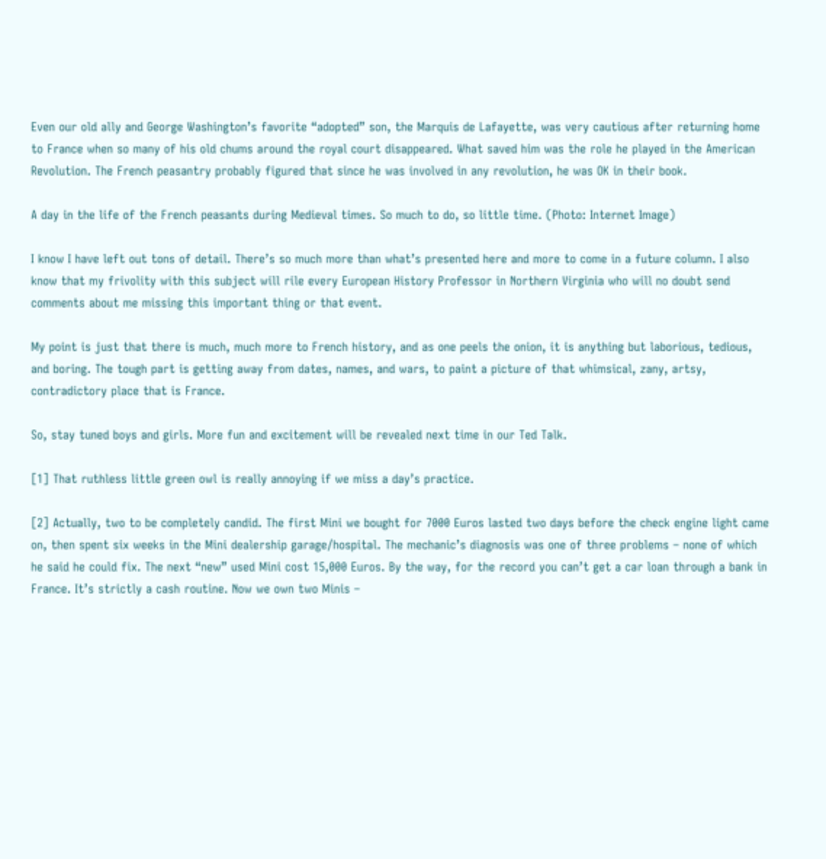Even our old ally and George Washington’s favorite “adopted” son, the Marquis de Lafayette, was very cautious after returning home to France when so many of his old chums around the royal court disappeared. What saved him was the role he played in the American Revolution. The French peasantry probably figured that since he was involved in any revolution, he was OK in their book.

A day in the life of the French peasants during Medieval times. So much to do, so little time. (Photo: Internet Image)

I know I have left out tons of detail. There’s so much more than what’s presented here and more to come in a future column. I also know that my frivolity with this subject will rile every European History Professor in Northern Virginia who will no doubt send comments about me missing this important thing or that event.

My point is just that there is much, much more to French history, and as one peels the onion, it is anything but laborious, tedious, and boring. The tough part is getting away from dates, names, and wars, to paint a picture of that whimsical, zany, artsy, contradictory place that is France.

So, stay tuned boys and girls. More fun and excitement will be revealed next time in our Ted Talk.

[1] That ruthless little green owl is really annoying if we miss a day’s practice.

[2] Actually, two to be completely candid. The first Mini we bought for 7000 Euros lasted two days before the check engine light came on, then spent six weeks in the Mini dealership garage/hospital. The mechanic’s diagnosis was one of three problems – none of which he said he could fix. The next “new” used Mini cost 15,000 Euros. By the way, for the record you can’t get a car loan through a bank in France. It’s strictly a cash routine. Now we own two Minis –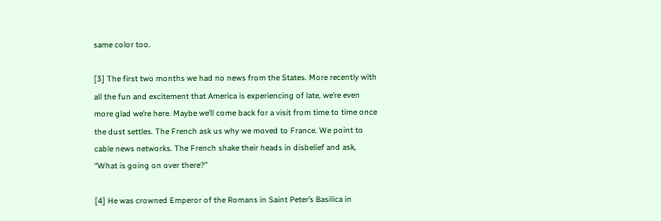same color too.

[3] The first two months we had no news from the States. More recently with all the fun and excitement that America is experiencing of late, we’re even more glad we’re here. Maybe we’ll come back for a visit from time to time once the dust settles. The French ask us why we moved to France. We point to cable news networks. The French shake their heads in disbelief and ask, “What is going on over there?”

[4] He was crowned Emperor of the Romans in Saint Peter’s Basilica in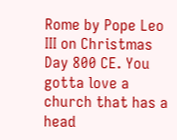Rome by Pope Leo III on Christmas Day 800 CE. You gotta love a church that has a head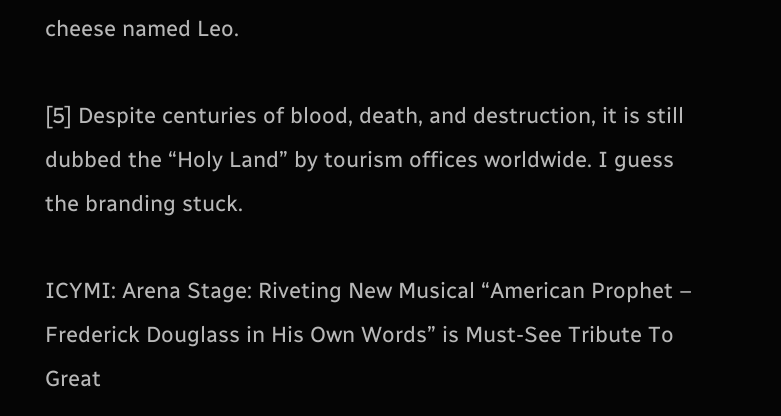cheese named Leo.

[5] Despite centuries of blood, death, and destruction, it is still dubbed the “Holy Land” by tourism offices worldwide. I guess the branding stuck.

ICYMI: Arena Stage: Riveting New Musical “American Prophet – Frederick Douglass in His Own Words” is Must-See Tribute To Great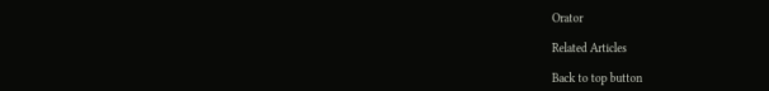Orator

Related Articles

Back to top button